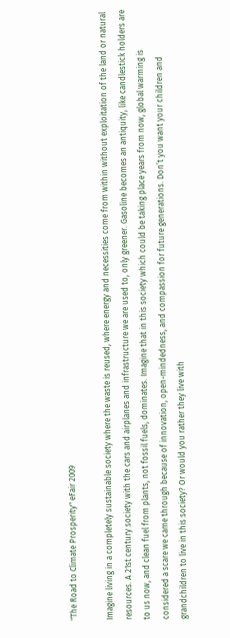"The Road to Climate Prosperity" eFair 2009

Imagine living in a completely sustainable society where the waste is reused, where energy and necessities come from within without exploitation of the land or natural resources. A 21st century society with the cars and airplanes and infrastructure we are used to, only greener. Gasoline becomes an antiquity, like candlestick holders are to us now, and clean fuel from plants, not fossil fuels, dominates. Imagine that in this society which could be taking place years from now, global warming is considered a scare we came through because of innovation, open-mindedness, and compassion for future generations. Don’t you want your children and grandchildren to live in this society? Or would you rather they live with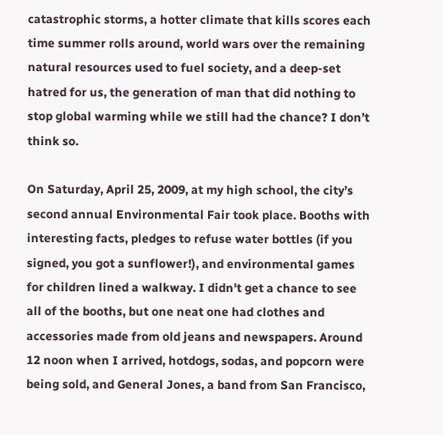catastrophic storms, a hotter climate that kills scores each time summer rolls around, world wars over the remaining natural resources used to fuel society, and a deep-set hatred for us, the generation of man that did nothing to stop global warming while we still had the chance? I don’t think so.

On Saturday, April 25, 2009, at my high school, the city’s second annual Environmental Fair took place. Booths with interesting facts, pledges to refuse water bottles (if you signed, you got a sunflower!), and environmental games for children lined a walkway. I didn't get a chance to see all of the booths, but one neat one had clothes and accessories made from old jeans and newspapers. Around 12 noon when I arrived, hotdogs, sodas, and popcorn were being sold, and General Jones, a band from San Francisco,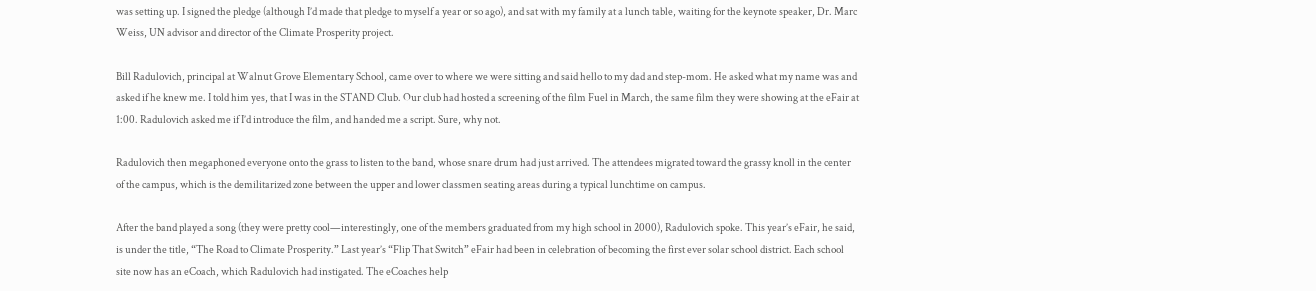was setting up. I signed the pledge (although I’d made that pledge to myself a year or so ago), and sat with my family at a lunch table, waiting for the keynote speaker, Dr. Marc Weiss, UN advisor and director of the Climate Prosperity project.

Bill Radulovich, principal at Walnut Grove Elementary School, came over to where we were sitting and said hello to my dad and step-mom. He asked what my name was and asked if he knew me. I told him yes, that I was in the STAND Club. Our club had hosted a screening of the film Fuel in March, the same film they were showing at the eFair at 1:00. Radulovich asked me if I’d introduce the film, and handed me a script. Sure, why not.

Radulovich then megaphoned everyone onto the grass to listen to the band, whose snare drum had just arrived. The attendees migrated toward the grassy knoll in the center of the campus, which is the demilitarized zone between the upper and lower classmen seating areas during a typical lunchtime on campus.

After the band played a song (they were pretty cool—interestingly, one of the members graduated from my high school in 2000), Radulovich spoke. This year’s eFair, he said, is under the title, “The Road to Climate Prosperity.” Last year’s “Flip That Switch” eFair had been in celebration of becoming the first ever solar school district. Each school site now has an eCoach, which Radulovich had instigated. The eCoaches help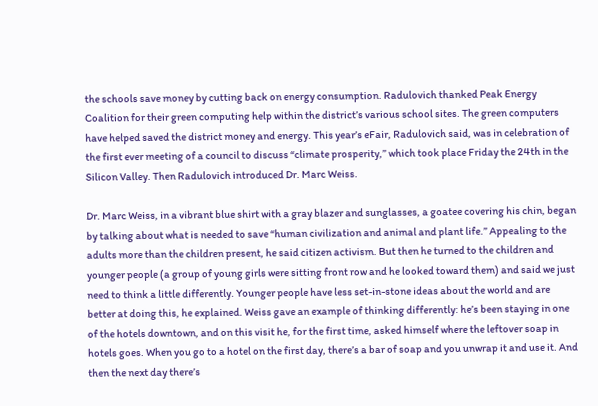the schools save money by cutting back on energy consumption. Radulovich thanked Peak Energy Coalition for their green computing help within the district’s various school sites. The green computers have helped saved the district money and energy. This year’s eFair, Radulovich said, was in celebration of the first ever meeting of a council to discuss “climate prosperity,” which took place Friday the 24th in the Silicon Valley. Then Radulovich introduced Dr. Marc Weiss.

Dr. Marc Weiss, in a vibrant blue shirt with a gray blazer and sunglasses, a goatee covering his chin, began by talking about what is needed to save “human civilization and animal and plant life.” Appealing to the adults more than the children present, he said citizen activism. But then he turned to the children and younger people (a group of young girls were sitting front row and he looked toward them) and said we just need to think a little differently. Younger people have less set-in-stone ideas about the world and are better at doing this, he explained. Weiss gave an example of thinking differently: he’s been staying in one of the hotels downtown, and on this visit he, for the first time, asked himself where the leftover soap in hotels goes. When you go to a hotel on the first day, there’s a bar of soap and you unwrap it and use it. And then the next day there’s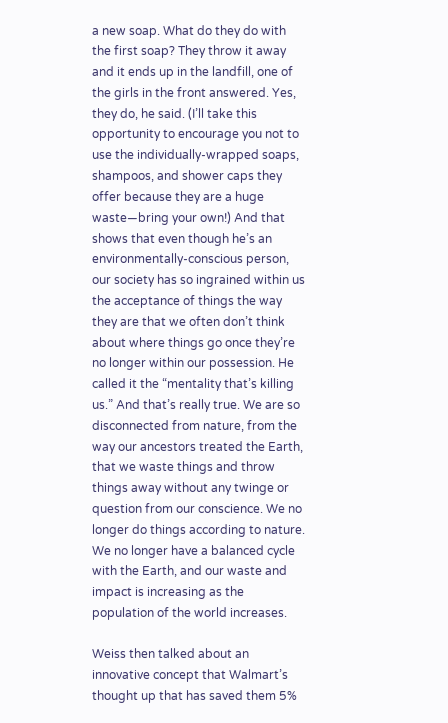a new soap. What do they do with the first soap? They throw it away and it ends up in the landfill, one of the girls in the front answered. Yes, they do, he said. (I’ll take this opportunity to encourage you not to use the individually-wrapped soaps, shampoos, and shower caps they offer because they are a huge waste—bring your own!) And that shows that even though he’s an environmentally-conscious person, our society has so ingrained within us the acceptance of things the way they are that we often don’t think about where things go once they’re no longer within our possession. He called it the “mentality that’s killing us.” And that’s really true. We are so disconnected from nature, from the way our ancestors treated the Earth, that we waste things and throw things away without any twinge or question from our conscience. We no longer do things according to nature. We no longer have a balanced cycle with the Earth, and our waste and impact is increasing as the population of the world increases.

Weiss then talked about an innovative concept that Walmart’s thought up that has saved them 5%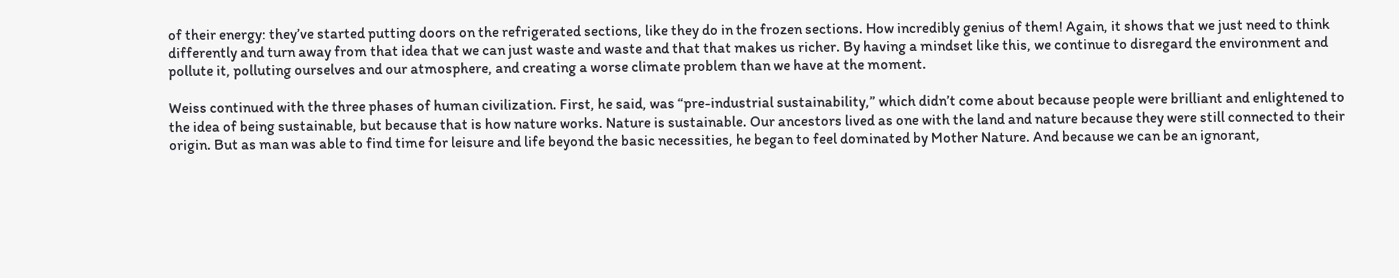of their energy: they’ve started putting doors on the refrigerated sections, like they do in the frozen sections. How incredibly genius of them! Again, it shows that we just need to think differently and turn away from that idea that we can just waste and waste and that that makes us richer. By having a mindset like this, we continue to disregard the environment and pollute it, polluting ourselves and our atmosphere, and creating a worse climate problem than we have at the moment.

Weiss continued with the three phases of human civilization. First, he said, was “pre-industrial sustainability,” which didn’t come about because people were brilliant and enlightened to the idea of being sustainable, but because that is how nature works. Nature is sustainable. Our ancestors lived as one with the land and nature because they were still connected to their origin. But as man was able to find time for leisure and life beyond the basic necessities, he began to feel dominated by Mother Nature. And because we can be an ignorant,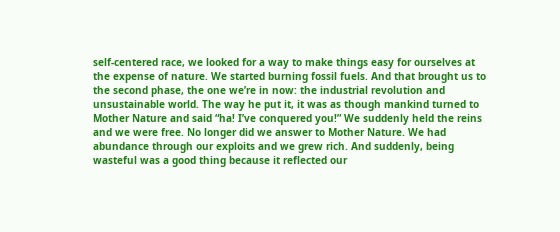self-centered race, we looked for a way to make things easy for ourselves at the expense of nature. We started burning fossil fuels. And that brought us to the second phase, the one we’re in now: the industrial revolution and unsustainable world. The way he put it, it was as though mankind turned to Mother Nature and said “ha! I’ve conquered you!” We suddenly held the reins and we were free. No longer did we answer to Mother Nature. We had abundance through our exploits and we grew rich. And suddenly, being wasteful was a good thing because it reflected our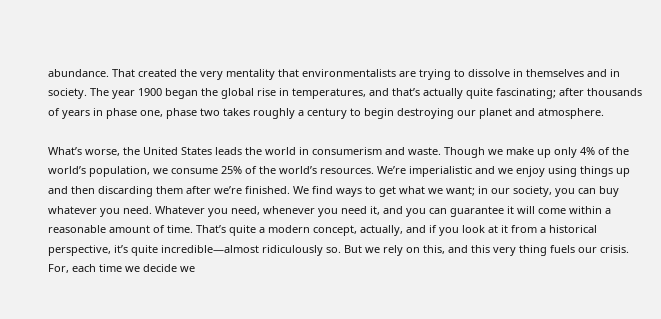abundance. That created the very mentality that environmentalists are trying to dissolve in themselves and in society. The year 1900 began the global rise in temperatures, and that’s actually quite fascinating; after thousands of years in phase one, phase two takes roughly a century to begin destroying our planet and atmosphere.

What’s worse, the United States leads the world in consumerism and waste. Though we make up only 4% of the world’s population, we consume 25% of the world’s resources. We’re imperialistic and we enjoy using things up and then discarding them after we’re finished. We find ways to get what we want; in our society, you can buy whatever you need. Whatever you need, whenever you need it, and you can guarantee it will come within a reasonable amount of time. That’s quite a modern concept, actually, and if you look at it from a historical perspective, it’s quite incredible—almost ridiculously so. But we rely on this, and this very thing fuels our crisis. For, each time we decide we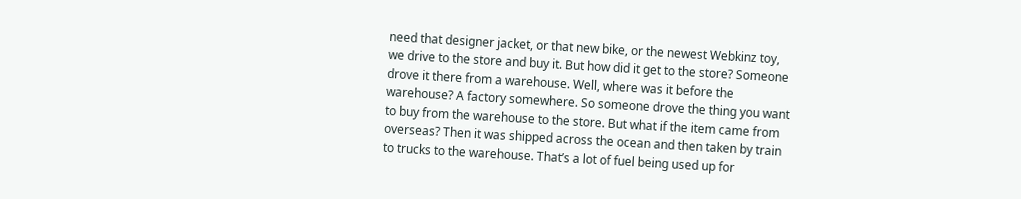need that designer jacket, or that new bike, or the newest Webkinz toy, we drive to the store and buy it. But how did it get to the store? Someone drove it there from a warehouse. Well, where was it before the warehouse? A factory somewhere. So someone drove the thing you want to buy from the warehouse to the store. But what if the item came from overseas? Then it was shipped across the ocean and then taken by train to trucks to the warehouse. That’s a lot of fuel being used up for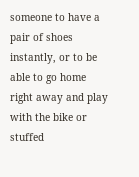someone to have a pair of shoes instantly, or to be able to go home right away and play with the bike or stuffed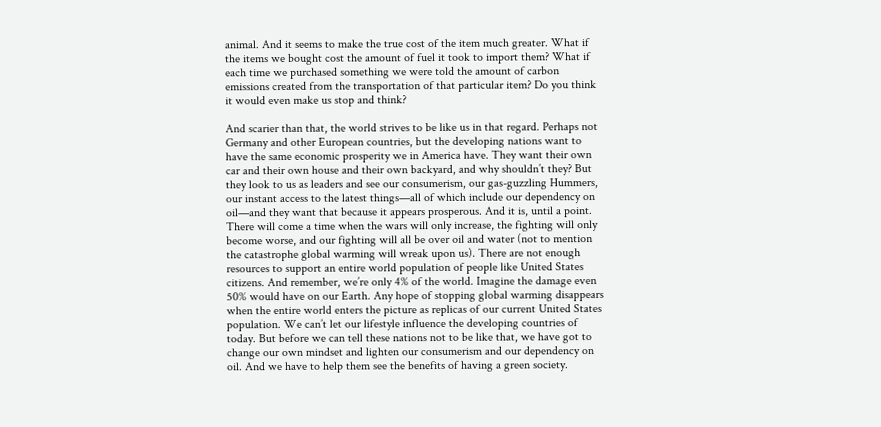animal. And it seems to make the true cost of the item much greater. What if the items we bought cost the amount of fuel it took to import them? What if each time we purchased something we were told the amount of carbon emissions created from the transportation of that particular item? Do you think it would even make us stop and think?

And scarier than that, the world strives to be like us in that regard. Perhaps not Germany and other European countries, but the developing nations want to have the same economic prosperity we in America have. They want their own car and their own house and their own backyard, and why shouldn’t they? But they look to us as leaders and see our consumerism, our gas-guzzling Hummers, our instant access to the latest things—all of which include our dependency on oil—and they want that because it appears prosperous. And it is, until a point. There will come a time when the wars will only increase, the fighting will only become worse, and our fighting will all be over oil and water (not to mention the catastrophe global warming will wreak upon us). There are not enough resources to support an entire world population of people like United States citizens. And remember, we’re only 4% of the world. Imagine the damage even 50% would have on our Earth. Any hope of stopping global warming disappears when the entire world enters the picture as replicas of our current United States population. We can’t let our lifestyle influence the developing countries of today. But before we can tell these nations not to be like that, we have got to change our own mindset and lighten our consumerism and our dependency on oil. And we have to help them see the benefits of having a green society.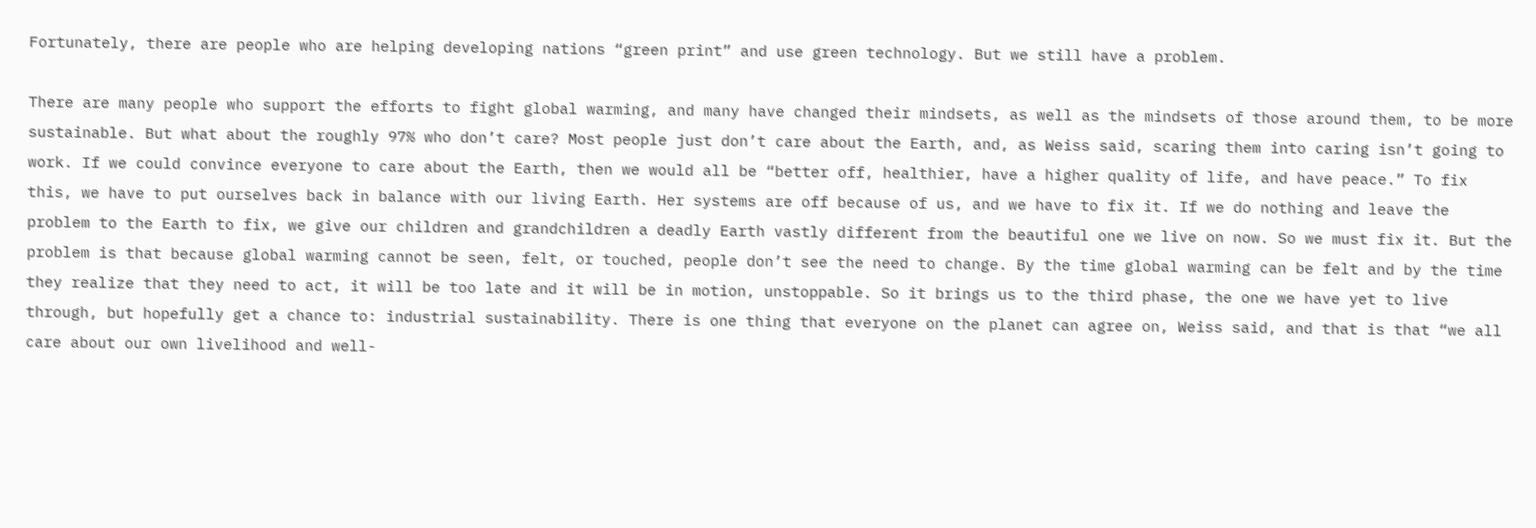Fortunately, there are people who are helping developing nations “green print” and use green technology. But we still have a problem.

There are many people who support the efforts to fight global warming, and many have changed their mindsets, as well as the mindsets of those around them, to be more sustainable. But what about the roughly 97% who don’t care? Most people just don’t care about the Earth, and, as Weiss said, scaring them into caring isn’t going to work. If we could convince everyone to care about the Earth, then we would all be “better off, healthier, have a higher quality of life, and have peace.” To fix this, we have to put ourselves back in balance with our living Earth. Her systems are off because of us, and we have to fix it. If we do nothing and leave the problem to the Earth to fix, we give our children and grandchildren a deadly Earth vastly different from the beautiful one we live on now. So we must fix it. But the problem is that because global warming cannot be seen, felt, or touched, people don’t see the need to change. By the time global warming can be felt and by the time they realize that they need to act, it will be too late and it will be in motion, unstoppable. So it brings us to the third phase, the one we have yet to live through, but hopefully get a chance to: industrial sustainability. There is one thing that everyone on the planet can agree on, Weiss said, and that is that “we all care about our own livelihood and well-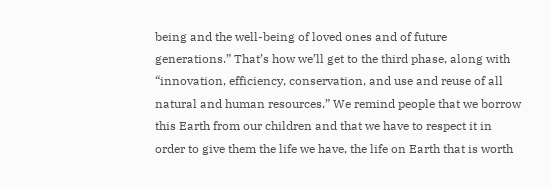being and the well-being of loved ones and of future generations.” That’s how we’ll get to the third phase, along with “innovation, efficiency, conservation, and use and reuse of all natural and human resources.” We remind people that we borrow this Earth from our children and that we have to respect it in order to give them the life we have, the life on Earth that is worth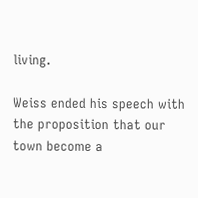living.

Weiss ended his speech with the proposition that our town become a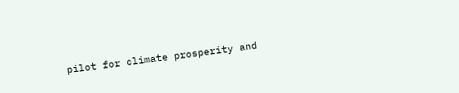pilot for climate prosperity and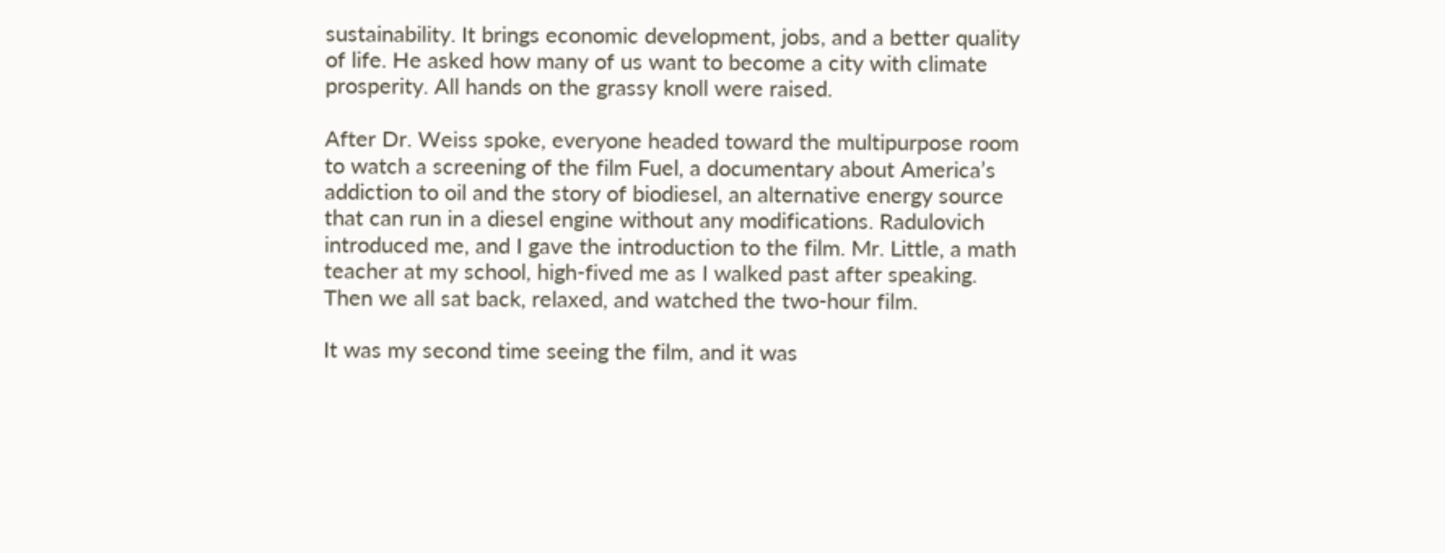sustainability. It brings economic development, jobs, and a better quality of life. He asked how many of us want to become a city with climate prosperity. All hands on the grassy knoll were raised.

After Dr. Weiss spoke, everyone headed toward the multipurpose room to watch a screening of the film Fuel, a documentary about America’s addiction to oil and the story of biodiesel, an alternative energy source that can run in a diesel engine without any modifications. Radulovich introduced me, and I gave the introduction to the film. Mr. Little, a math teacher at my school, high-fived me as I walked past after speaking. Then we all sat back, relaxed, and watched the two-hour film.

It was my second time seeing the film, and it was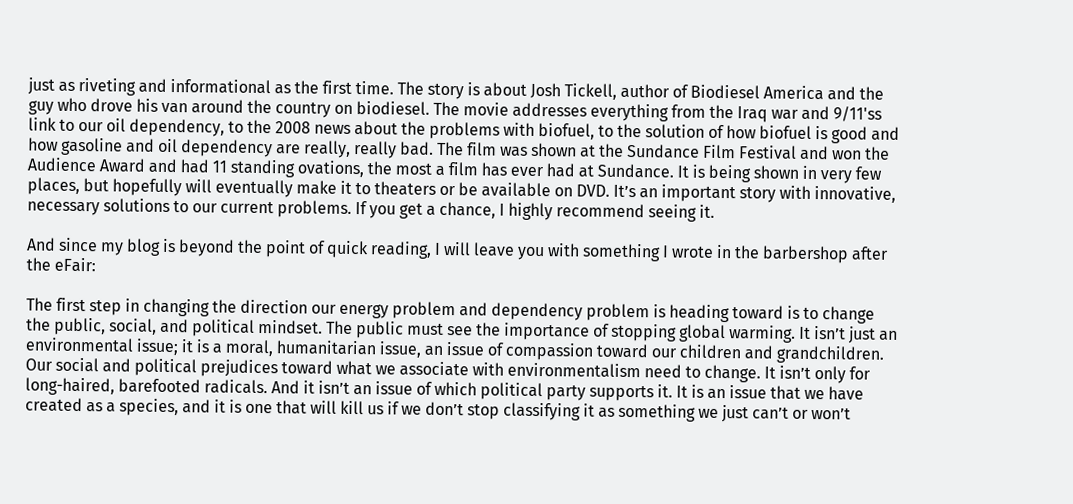just as riveting and informational as the first time. The story is about Josh Tickell, author of Biodiesel America and the guy who drove his van around the country on biodiesel. The movie addresses everything from the Iraq war and 9/11'ss link to our oil dependency, to the 2008 news about the problems with biofuel, to the solution of how biofuel is good and how gasoline and oil dependency are really, really bad. The film was shown at the Sundance Film Festival and won the Audience Award and had 11 standing ovations, the most a film has ever had at Sundance. It is being shown in very few places, but hopefully will eventually make it to theaters or be available on DVD. It’s an important story with innovative, necessary solutions to our current problems. If you get a chance, I highly recommend seeing it.

And since my blog is beyond the point of quick reading, I will leave you with something I wrote in the barbershop after the eFair:

The first step in changing the direction our energy problem and dependency problem is heading toward is to change the public, social, and political mindset. The public must see the importance of stopping global warming. It isn’t just an environmental issue; it is a moral, humanitarian issue, an issue of compassion toward our children and grandchildren. Our social and political prejudices toward what we associate with environmentalism need to change. It isn’t only for long-haired, barefooted radicals. And it isn’t an issue of which political party supports it. It is an issue that we have created as a species, and it is one that will kill us if we don’t stop classifying it as something we just can’t or won’t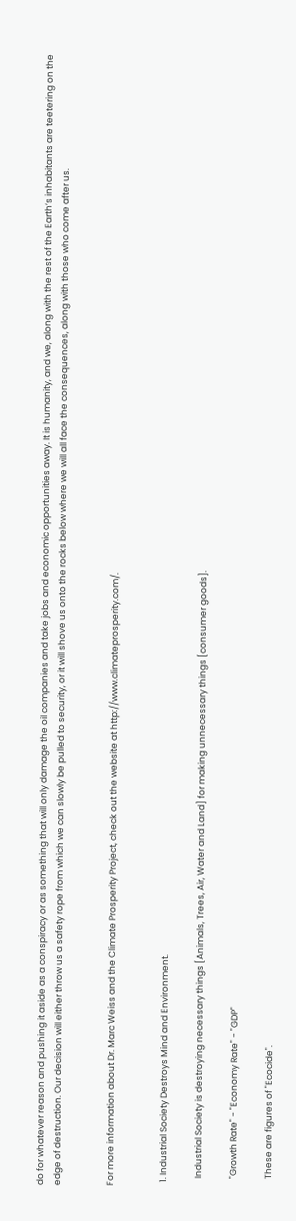do for whatever reason and pushing it aside as a conspiracy or as something that will only damage the oil companies and take jobs and economic opportunities away. It is humanity, and we, along with the rest of the Earth’s inhabitants are teetering on the edge of destruction. Our decision will either throw us a safety rope from which we can slowly be pulled to security, or it will shove us onto the rocks below where we will all face the consequences, along with those who come after us.


For more information about Dr. Marc Weiss and the Climate Prosperity Project, check out the website at http://www.climateprosperity.com/.


  1. Industrial Society Destroys Mind and Environment.

    Industrial Society is destroying necessary things [Animals, Trees, Air, Water and Land] for making unnecessary things [consumer goods].

    "Growth Rate" - "Economy Rate" - "GDP"

    These are figures of "Ecocide".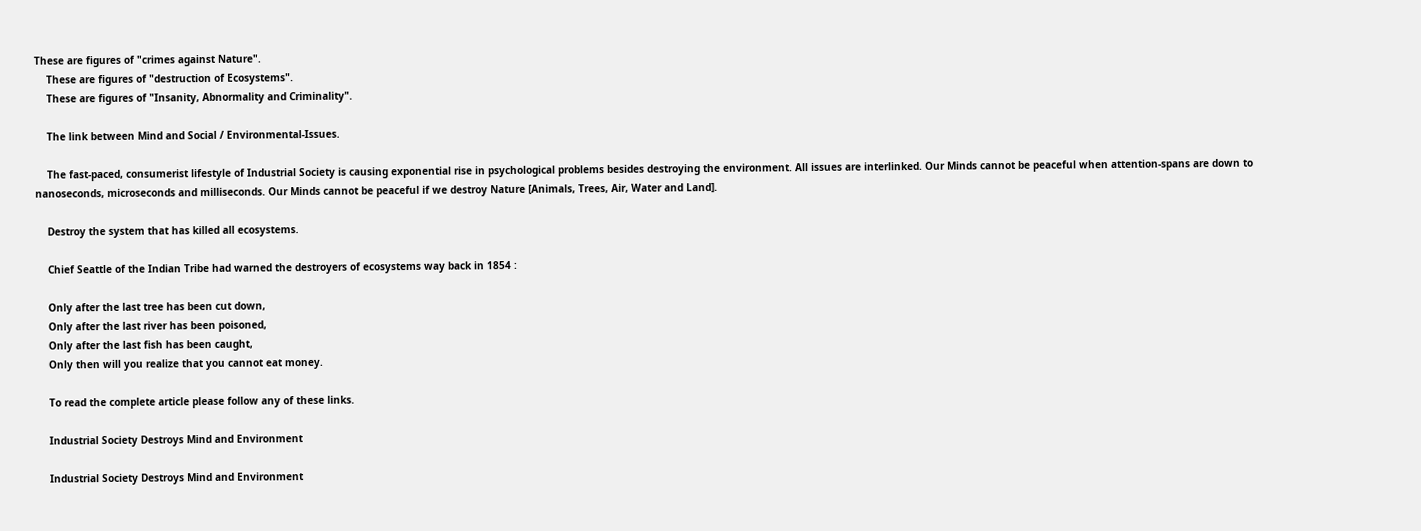These are figures of "crimes against Nature".
    These are figures of "destruction of Ecosystems".
    These are figures of "Insanity, Abnormality and Criminality".

    The link between Mind and Social / Environmental-Issues.

    The fast-paced, consumerist lifestyle of Industrial Society is causing exponential rise in psychological problems besides destroying the environment. All issues are interlinked. Our Minds cannot be peaceful when attention-spans are down to nanoseconds, microseconds and milliseconds. Our Minds cannot be peaceful if we destroy Nature [Animals, Trees, Air, Water and Land].

    Destroy the system that has killed all ecosystems.

    Chief Seattle of the Indian Tribe had warned the destroyers of ecosystems way back in 1854 :

    Only after the last tree has been cut down,
    Only after the last river has been poisoned,
    Only after the last fish has been caught,
    Only then will you realize that you cannot eat money.

    To read the complete article please follow any of these links.

    Industrial Society Destroys Mind and Environment

    Industrial Society Destroys Mind and Environment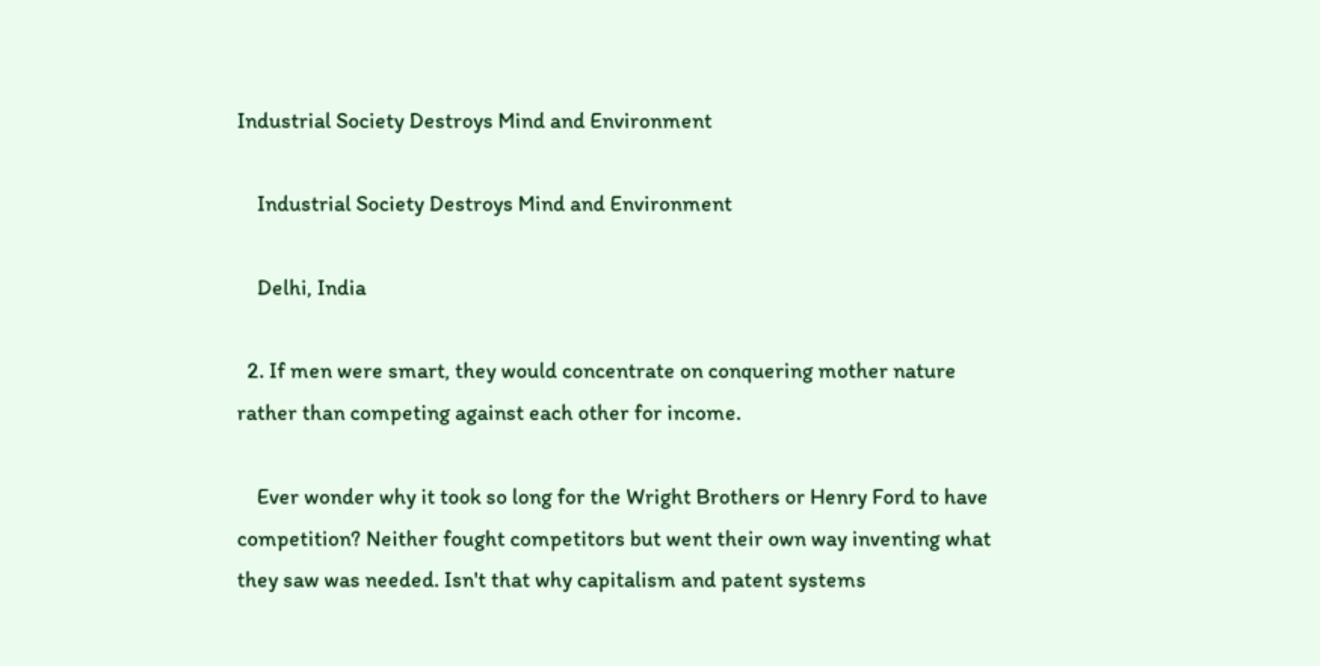Industrial Society Destroys Mind and Environment

    Industrial Society Destroys Mind and Environment

    Delhi, India

  2. If men were smart, they would concentrate on conquering mother nature rather than competing against each other for income.

    Ever wonder why it took so long for the Wright Brothers or Henry Ford to have competition? Neither fought competitors but went their own way inventing what they saw was needed. Isn't that why capitalism and patent systems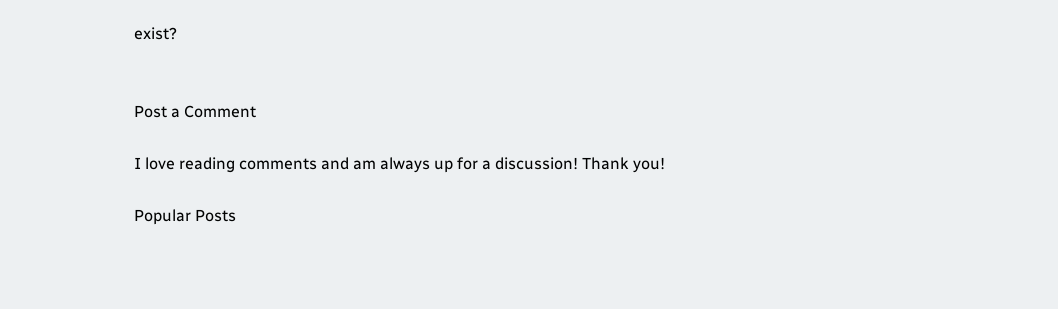exist?


Post a Comment

I love reading comments and am always up for a discussion! Thank you!

Popular Posts